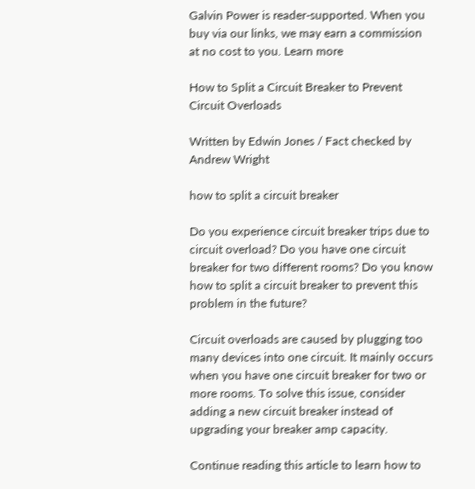Galvin Power is reader-supported. When you buy via our links, we may earn a commission at no cost to you. Learn more

How to Split a Circuit Breaker to Prevent Circuit Overloads

Written by Edwin Jones / Fact checked by Andrew Wright

how to split a circuit breaker

Do you experience circuit breaker trips due to circuit overload? Do you have one circuit breaker for two different rooms? Do you know how to split a circuit breaker to prevent this problem in the future?

Circuit overloads are caused by plugging too many devices into one circuit. It mainly occurs when you have one circuit breaker for two or more rooms. To solve this issue, consider adding a new circuit breaker instead of upgrading your breaker amp capacity.

Continue reading this article to learn how to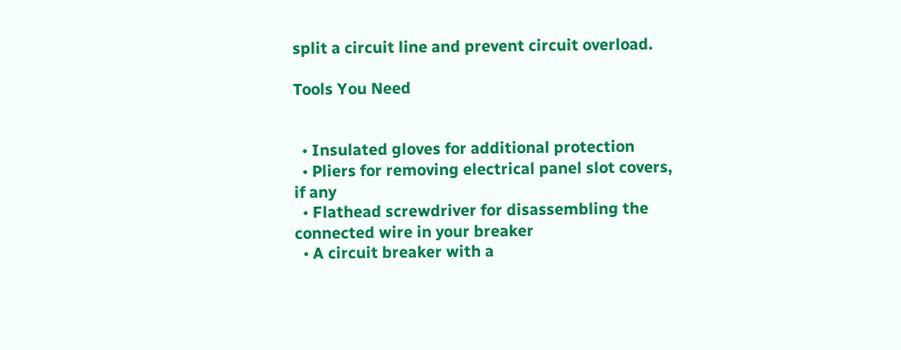split a circuit line and prevent circuit overload.

Tools You Need


  • Insulated gloves for additional protection
  • Pliers for removing electrical panel slot covers, if any
  • Flathead screwdriver for disassembling the connected wire in your breaker
  • A circuit breaker with a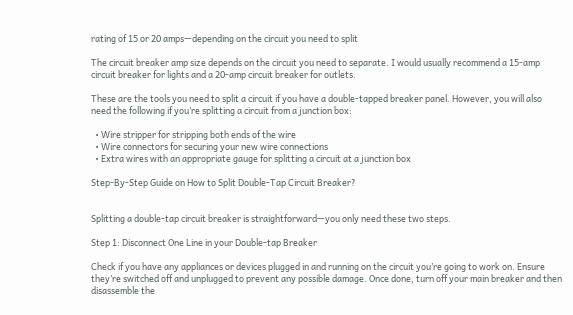rating of 15 or 20 amps—depending on the circuit you need to split

The circuit breaker amp size depends on the circuit you need to separate. I would usually recommend a 15-amp circuit breaker for lights and a 20-amp circuit breaker for outlets.

These are the tools you need to split a circuit if you have a double-tapped breaker panel. However, you will also need the following if you’re splitting a circuit from a junction box:

  • Wire stripper for stripping both ends of the wire
  • Wire connectors for securing your new wire connections
  • Extra wires with an appropriate gauge for splitting a circuit at a junction box

Step-By-Step Guide on How to Split Double-Tap Circuit Breaker?


Splitting a double-tap circuit breaker is straightforward—you only need these two steps.

Step 1: Disconnect One Line in your Double-tap Breaker

Check if you have any appliances or devices plugged in and running on the circuit you’re going to work on. Ensure they’re switched off and unplugged to prevent any possible damage. Once done, turn off your main breaker and then disassemble the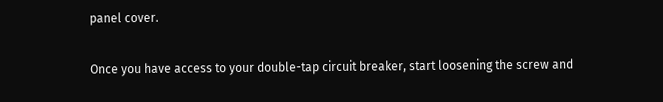panel cover.

Once you have access to your double-tap circuit breaker, start loosening the screw and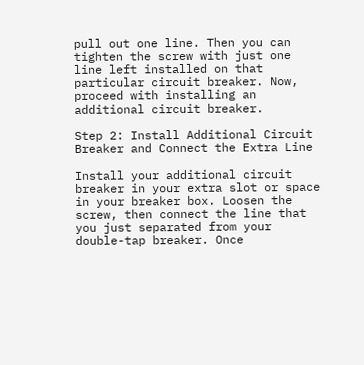pull out one line. Then you can tighten the screw with just one line left installed on that particular circuit breaker. Now, proceed with installing an additional circuit breaker.

Step 2: Install Additional Circuit Breaker and Connect the Extra Line

Install your additional circuit breaker in your extra slot or space in your breaker box. Loosen the screw, then connect the line that you just separated from your double-tap breaker. Once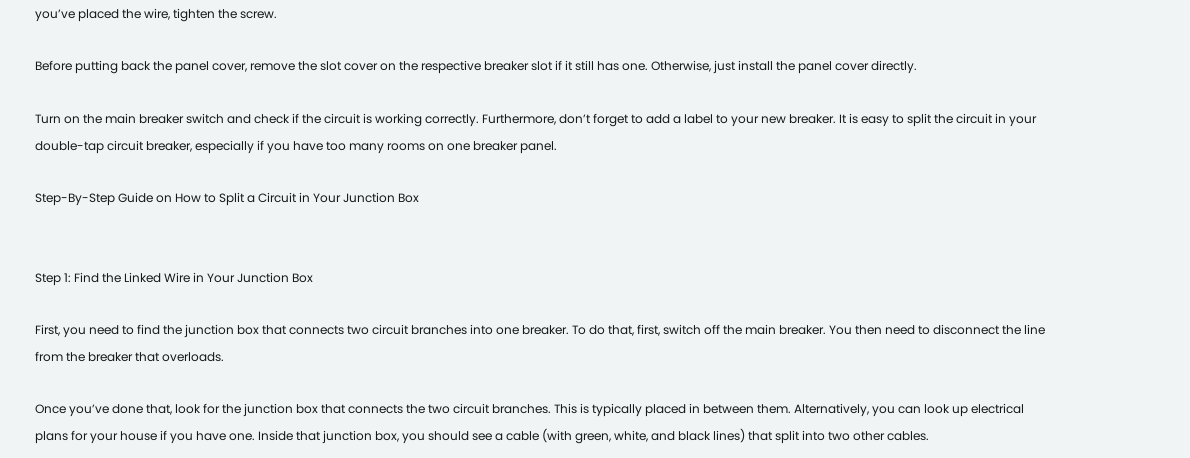you’ve placed the wire, tighten the screw.

Before putting back the panel cover, remove the slot cover on the respective breaker slot if it still has one. Otherwise, just install the panel cover directly.

Turn on the main breaker switch and check if the circuit is working correctly. Furthermore, don’t forget to add a label to your new breaker. It is easy to split the circuit in your double-tap circuit breaker, especially if you have too many rooms on one breaker panel.

Step-By-Step Guide on How to Split a Circuit in Your Junction Box


Step 1: Find the Linked Wire in Your Junction Box

First, you need to find the junction box that connects two circuit branches into one breaker. To do that, first, switch off the main breaker. You then need to disconnect the line from the breaker that overloads.

Once you’ve done that, look for the junction box that connects the two circuit branches. This is typically placed in between them. Alternatively, you can look up electrical plans for your house if you have one. Inside that junction box, you should see a cable (with green, white, and black lines) that split into two other cables.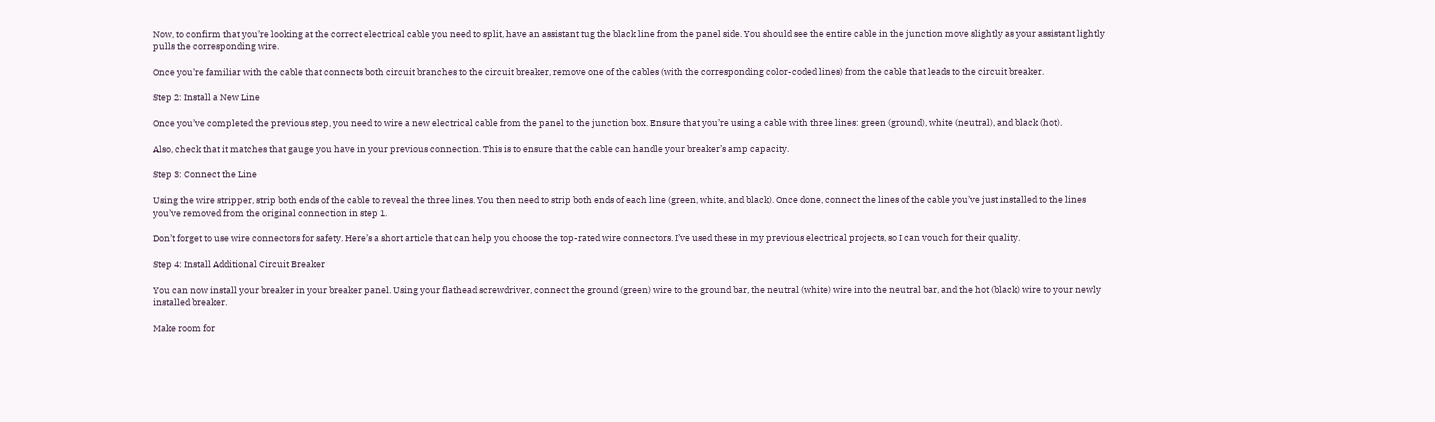Now, to confirm that you’re looking at the correct electrical cable you need to split, have an assistant tug the black line from the panel side. You should see the entire cable in the junction move slightly as your assistant lightly pulls the corresponding wire.

Once you’re familiar with the cable that connects both circuit branches to the circuit breaker, remove one of the cables (with the corresponding color-coded lines) from the cable that leads to the circuit breaker.

Step 2: Install a New Line

Once you’ve completed the previous step, you need to wire a new electrical cable from the panel to the junction box. Ensure that you’re using a cable with three lines: green (ground), white (neutral), and black (hot).

Also, check that it matches that gauge you have in your previous connection. This is to ensure that the cable can handle your breaker’s amp capacity.

Step 3: Connect the Line

Using the wire stripper, strip both ends of the cable to reveal the three lines. You then need to strip both ends of each line (green, white, and black). Once done, connect the lines of the cable you’ve just installed to the lines you’ve removed from the original connection in step 1.

Don’t forget to use wire connectors for safety. Here’s a short article that can help you choose the top-rated wire connectors. I’ve used these in my previous electrical projects, so I can vouch for their quality.

Step 4: Install Additional Circuit Breaker

You can now install your breaker in your breaker panel. Using your flathead screwdriver, connect the ground (green) wire to the ground bar, the neutral (white) wire into the neutral bar, and the hot (black) wire to your newly installed breaker.

Make room for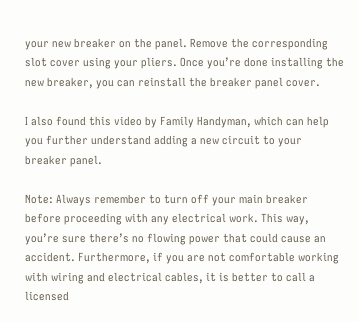your new breaker on the panel. Remove the corresponding slot cover using your pliers. Once you’re done installing the new breaker, you can reinstall the breaker panel cover.

I also found this video by Family Handyman, which can help you further understand adding a new circuit to your breaker panel.

Note: Always remember to turn off your main breaker before proceeding with any electrical work. This way, you’re sure there’s no flowing power that could cause an accident. Furthermore, if you are not comfortable working with wiring and electrical cables, it is better to call a licensed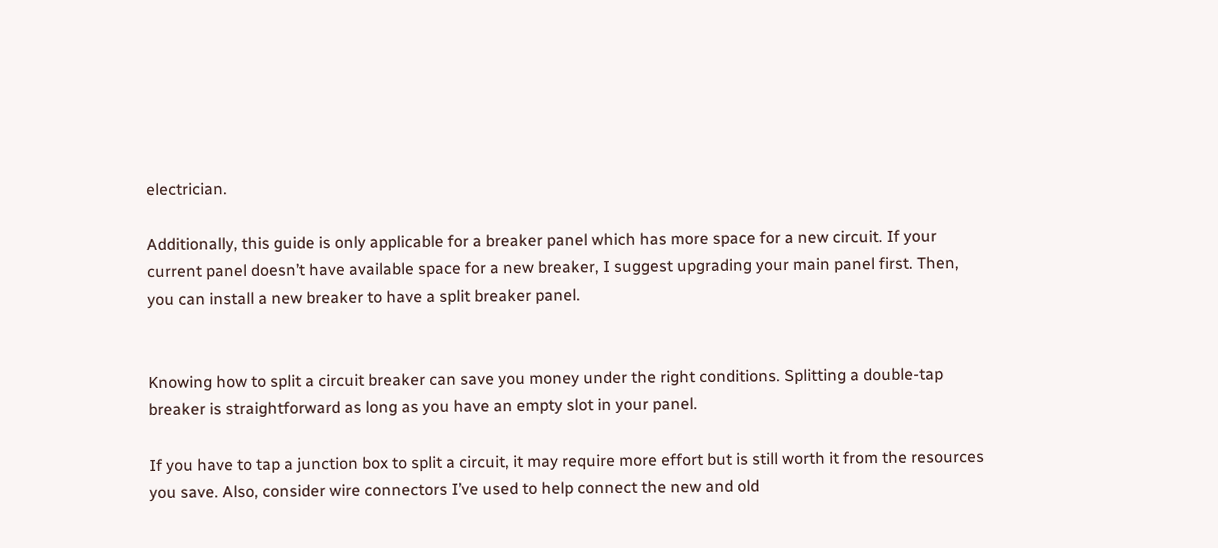electrician.

Additionally, this guide is only applicable for a breaker panel which has more space for a new circuit. If your current panel doesn’t have available space for a new breaker, I suggest upgrading your main panel first. Then, you can install a new breaker to have a split breaker panel.


Knowing how to split a circuit breaker can save you money under the right conditions. Splitting a double-tap breaker is straightforward as long as you have an empty slot in your panel.

If you have to tap a junction box to split a circuit, it may require more effort but is still worth it from the resources you save. Also, consider wire connectors I’ve used to help connect the new and old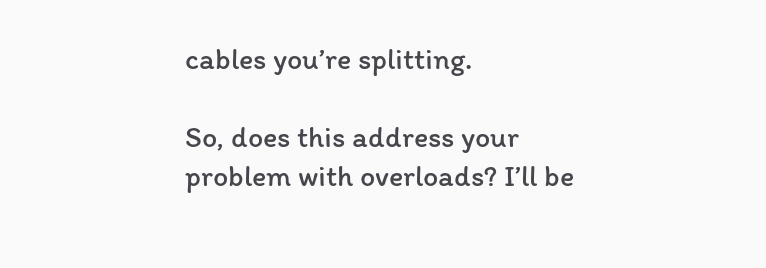cables you’re splitting.

So, does this address your problem with overloads? I’ll be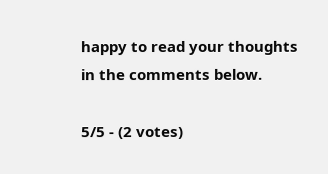happy to read your thoughts in the comments below.

5/5 - (2 votes)